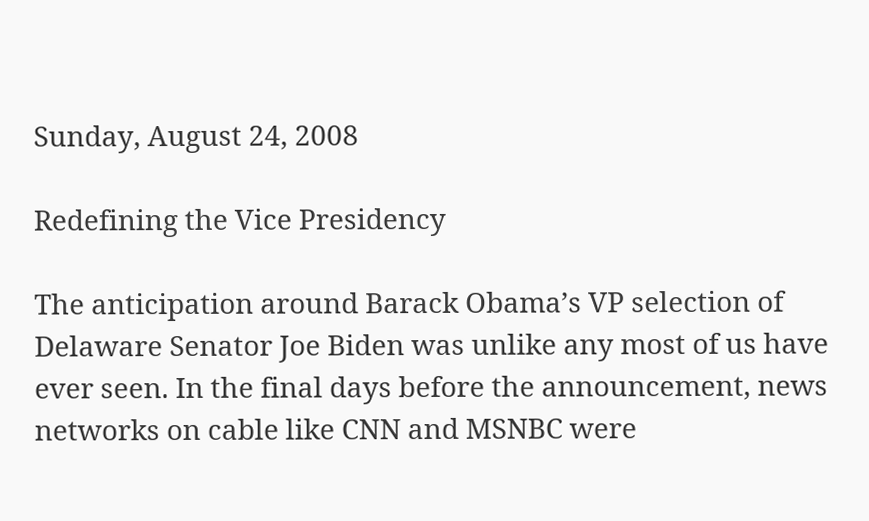Sunday, August 24, 2008

Redefining the Vice Presidency

The anticipation around Barack Obama’s VP selection of Delaware Senator Joe Biden was unlike any most of us have ever seen. In the final days before the announcement, news networks on cable like CNN and MSNBC were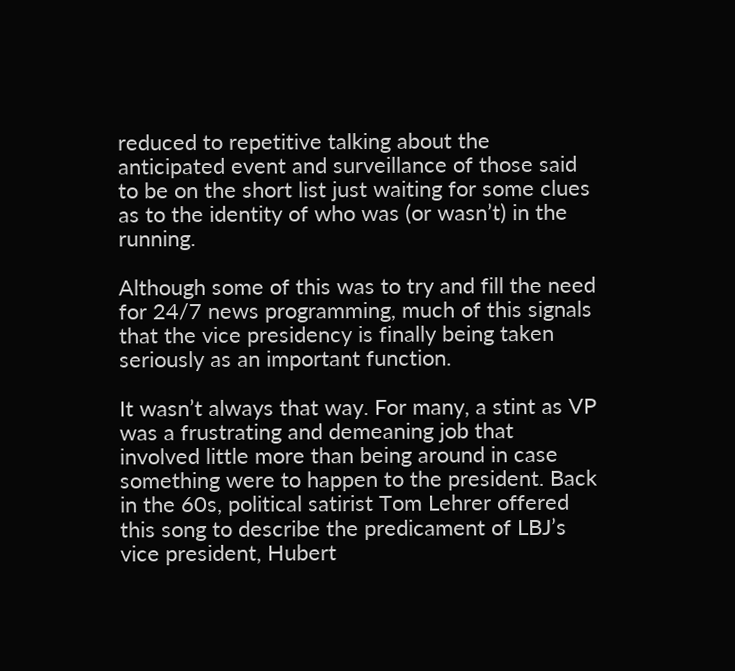reduced to repetitive talking about the anticipated event and surveillance of those said to be on the short list just waiting for some clues as to the identity of who was (or wasn’t) in the running.

Although some of this was to try and fill the need for 24/7 news programming, much of this signals that the vice presidency is finally being taken seriously as an important function.

It wasn’t always that way. For many, a stint as VP was a frustrating and demeaning job that involved little more than being around in case something were to happen to the president. Back in the 60s, political satirist Tom Lehrer offered
this song to describe the predicament of LBJ’s vice president, Hubert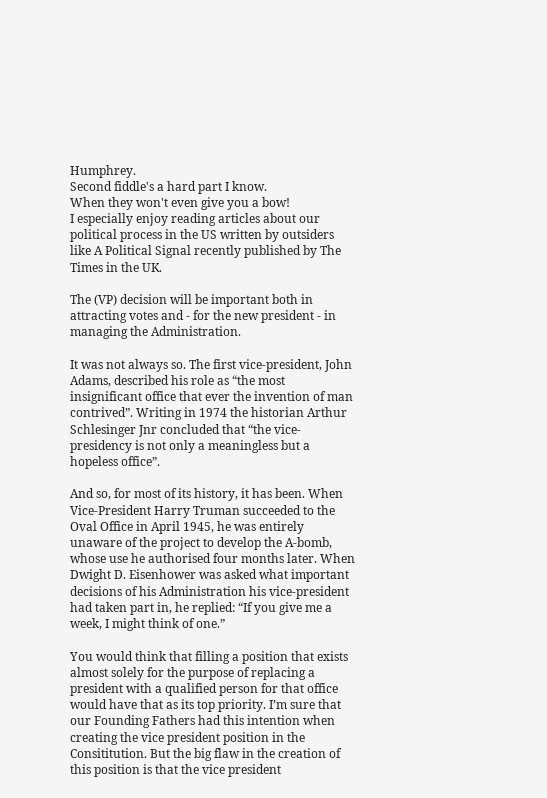Humphrey.
Second fiddle's a hard part I know.
When they won't even give you a bow!
I especially enjoy reading articles about our political process in the US written by outsiders like A Political Signal recently published by The Times in the UK.

The (VP) decision will be important both in attracting votes and - for the new president - in managing the Administration.

It was not always so. The first vice-president, John Adams, described his role as “the most insignificant office that ever the invention of man contrived”. Writing in 1974 the historian Arthur Schlesinger Jnr concluded that “the vice-presidency is not only a meaningless but a hopeless office”.

And so, for most of its history, it has been. When Vice-President Harry Truman succeeded to the Oval Office in April 1945, he was entirely unaware of the project to develop the A-bomb, whose use he authorised four months later. When Dwight D. Eisenhower was asked what important decisions of his Administration his vice-president had taken part in, he replied: “If you give me a week, I might think of one.”

You would think that filling a position that exists almost solely for the purpose of replacing a president with a qualified person for that office would have that as its top priority. I’m sure that our Founding Fathers had this intention when creating the vice president position in the Consititution. But the big flaw in the creation of this position is that the vice president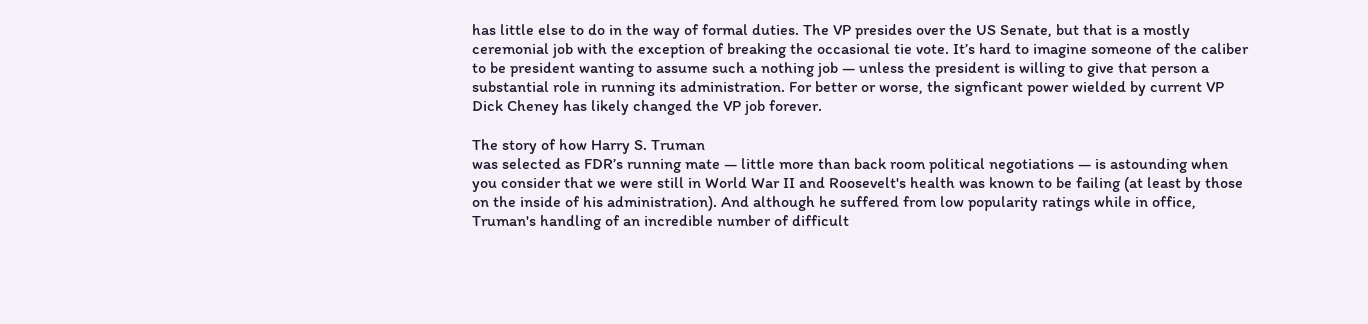has little else to do in the way of formal duties. The VP presides over the US Senate, but that is a mostly ceremonial job with the exception of breaking the occasional tie vote. It’s hard to imagine someone of the caliber to be president wanting to assume such a nothing job — unless the president is willing to give that person a substantial role in running its administration. For better or worse, the signficant power wielded by current VP Dick Cheney has likely changed the VP job forever.

The story of how Harry S. Truman
was selected as FDR’s running mate — little more than back room political negotiations — is astounding when you consider that we were still in World War II and Roosevelt's health was known to be failing (at least by those on the inside of his administration). And although he suffered from low popularity ratings while in office, Truman's handling of an incredible number of difficult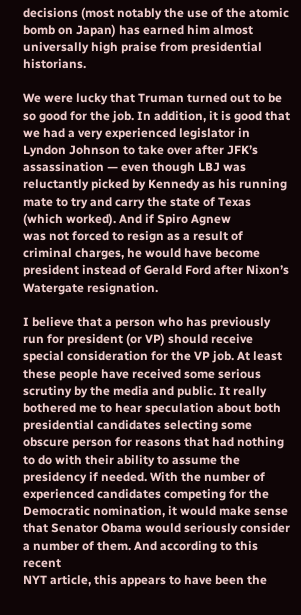decisions (most notably the use of the atomic bomb on Japan) has earned him almost universally high praise from presidential historians.

We were lucky that Truman turned out to be so good for the job. In addition, it is good that we had a very experienced legislator in Lyndon Johnson to take over after JFK’s assassination — even though LBJ was reluctantly picked by Kennedy as his running mate to try and carry the state of Texas (which worked). And if Spiro Agnew
was not forced to resign as a result of criminal charges, he would have become president instead of Gerald Ford after Nixon’s Watergate resignation.

I believe that a person who has previously run for president (or VP) should receive special consideration for the VP job. At least these people have received some serious scrutiny by the media and public. It really bothered me to hear speculation about both presidential candidates selecting some obscure person for reasons that had nothing to do with their ability to assume the presidency if needed. With the number of experienced candidates competing for the Democratic nomination, it would make sense that Senator Obama would seriously consider a number of them. And according to this recent
NYT article, this appears to have been the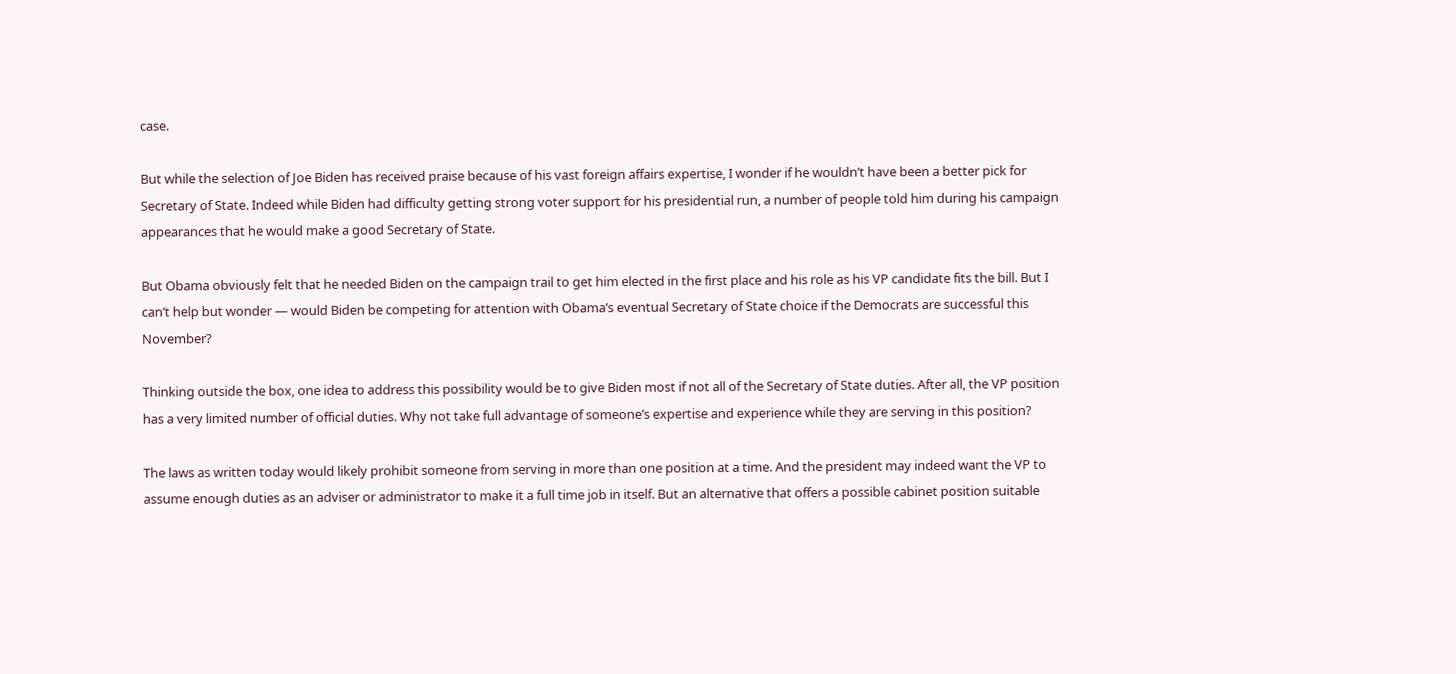case.

But while the selection of Joe Biden has received praise because of his vast foreign affairs expertise, I wonder if he wouldn’t have been a better pick for Secretary of State. Indeed while Biden had difficulty getting strong voter support for his presidential run, a number of people told him during his campaign appearances that he would make a good Secretary of State.

But Obama obviously felt that he needed Biden on the campaign trail to get him elected in the first place and his role as his VP candidate fits the bill. But I can’t help but wonder — would Biden be competing for attention with Obama’s eventual Secretary of State choice if the Democrats are successful this November?

Thinking outside the box, one idea to address this possibility would be to give Biden most if not all of the Secretary of State duties. After all, the VP position has a very limited number of official duties. Why not take full advantage of someone’s expertise and experience while they are serving in this position?

The laws as written today would likely prohibit someone from serving in more than one position at a time. And the president may indeed want the VP to assume enough duties as an adviser or administrator to make it a full time job in itself. But an alternative that offers a possible cabinet position suitable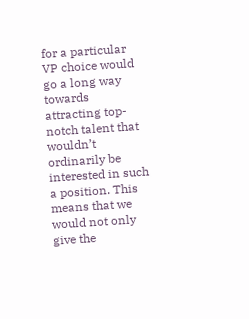for a particular VP choice would go a long way towards attracting top-notch talent that wouldn’t ordinarily be interested in such a position. This means that we would not only give the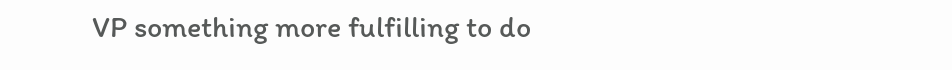VP something more fulfilling to do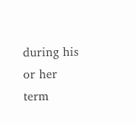during his or her term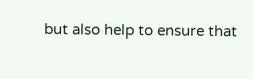but also help to ensure that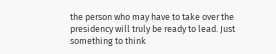the person who may have to take over the presidency will truly be ready to lead. Just something to think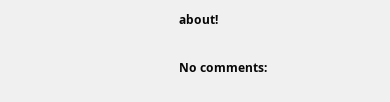about!

No comments: